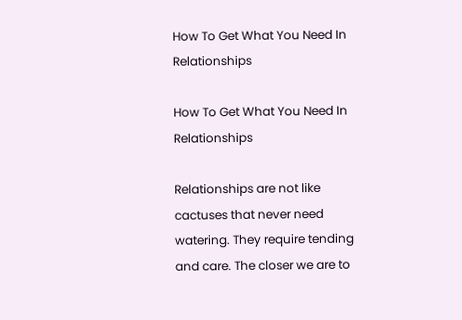How To Get What You Need In Relationships

How To Get What You Need In Relationships

Relationships are not like cactuses that never need watering. They require tending and care. The closer we are to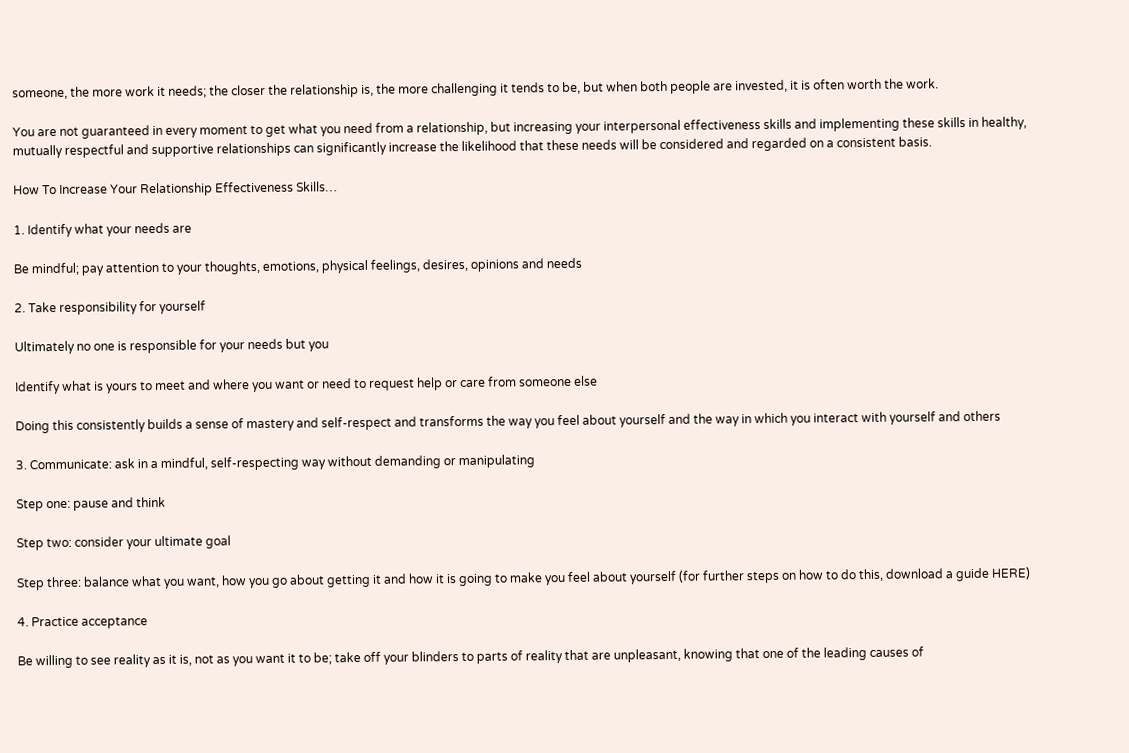someone, the more work it needs; the closer the relationship is, the more challenging it tends to be, but when both people are invested, it is often worth the work.

You are not guaranteed in every moment to get what you need from a relationship, but increasing your interpersonal effectiveness skills and implementing these skills in healthy, mutually respectful and supportive relationships can significantly increase the likelihood that these needs will be considered and regarded on a consistent basis.

How To Increase Your Relationship Effectiveness Skills…

1. Identify what your needs are

Be mindful; pay attention to your thoughts, emotions, physical feelings, desires, opinions and needs

2. Take responsibility for yourself

Ultimately no one is responsible for your needs but you

Identify what is yours to meet and where you want or need to request help or care from someone else

Doing this consistently builds a sense of mastery and self-respect and transforms the way you feel about yourself and the way in which you interact with yourself and others

3. Communicate: ask in a mindful, self-respecting way without demanding or manipulating

Step one: pause and think

Step two: consider your ultimate goal

Step three: balance what you want, how you go about getting it and how it is going to make you feel about yourself (for further steps on how to do this, download a guide HERE)

4. Practice acceptance

Be willing to see reality as it is, not as you want it to be; take off your blinders to parts of reality that are unpleasant, knowing that one of the leading causes of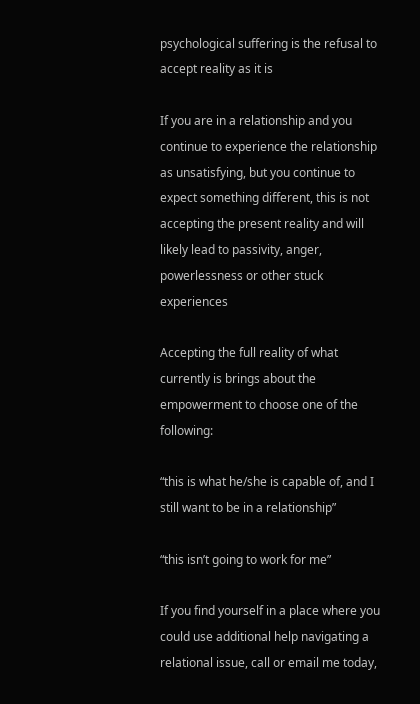psychological suffering is the refusal to accept reality as it is

If you are in a relationship and you continue to experience the relationship as unsatisfying, but you continue to expect something different, this is not accepting the present reality and will likely lead to passivity, anger, powerlessness or other stuck experiences

Accepting the full reality of what currently is brings about the empowerment to choose one of the following:

“this is what he/she is capable of, and I still want to be in a relationship”

“this isn’t going to work for me”

If you find yourself in a place where you could use additional help navigating a relational issue, call or email me today,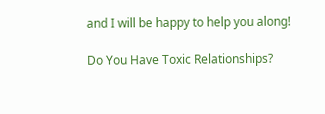and I will be happy to help you along!

Do You Have Toxic Relationships?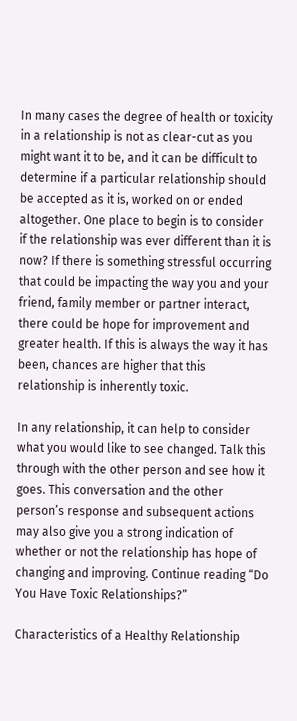In many cases the degree of health or toxicity in a relationship is not as clear-cut as you might want it to be, and it can be difficult to determine if a particular relationship should be accepted as it is, worked on or ended altogether. One place to begin is to consider if the relationship was ever different than it is now? If there is something stressful occurring that could be impacting the way you and your friend, family member or partner interact, there could be hope for improvement and greater health. If this is always the way it has been, chances are higher that this relationship is inherently toxic.

In any relationship, it can help to consider what you would like to see changed. Talk this through with the other person and see how it goes. This conversation and the other person’s response and subsequent actions may also give you a strong indication of whether or not the relationship has hope of changing and improving. Continue reading “Do You Have Toxic Relationships?”

Characteristics of a Healthy Relationship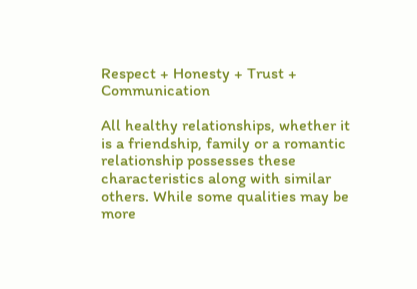Respect + Honesty + Trust + Communication

All healthy relationships, whether it is a friendship, family or a romantic relationship possesses these characteristics along with similar others. While some qualities may be more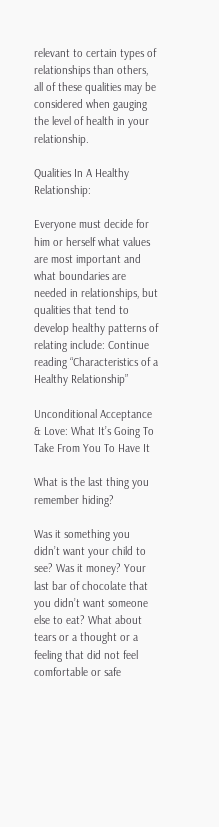relevant to certain types of relationships than others, all of these qualities may be considered when gauging the level of health in your relationship.

Qualities In A Healthy Relationship:

Everyone must decide for him or herself what values are most important and what boundaries are needed in relationships, but qualities that tend to develop healthy patterns of relating include: Continue reading “Characteristics of a Healthy Relationship”

Unconditional Acceptance & Love: What It’s Going To Take From You To Have It

What is the last thing you remember hiding?

Was it something you didn’t want your child to see? Was it money? Your last bar of chocolate that you didn’t want someone else to eat? What about tears or a thought or a feeling that did not feel comfortable or safe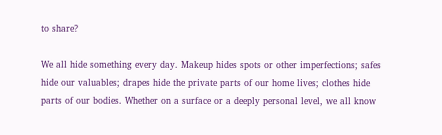to share?

We all hide something every day. Makeup hides spots or other imperfections; safes hide our valuables; drapes hide the private parts of our home lives; clothes hide parts of our bodies. Whether on a surface or a deeply personal level, we all know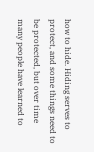how to hide. Hiding serves to protect, and some things need to be protected, but over time many people have learned to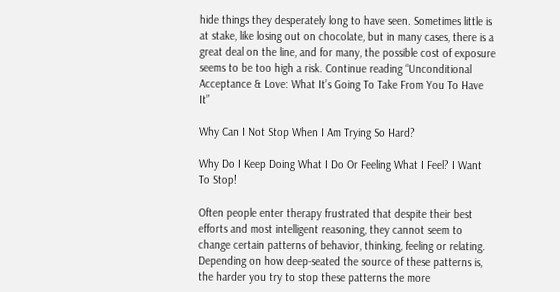hide things they desperately long to have seen. Sometimes little is at stake, like losing out on chocolate, but in many cases, there is a great deal on the line, and for many, the possible cost of exposure seems to be too high a risk. Continue reading “Unconditional Acceptance & Love: What It’s Going To Take From You To Have It”

Why Can I Not Stop When I Am Trying So Hard?

Why Do I Keep Doing What I Do Or Feeling What I Feel? I Want To Stop!

Often people enter therapy frustrated that despite their best efforts and most intelligent reasoning, they cannot seem to change certain patterns of behavior, thinking, feeling or relating. Depending on how deep-seated the source of these patterns is, the harder you try to stop these patterns the more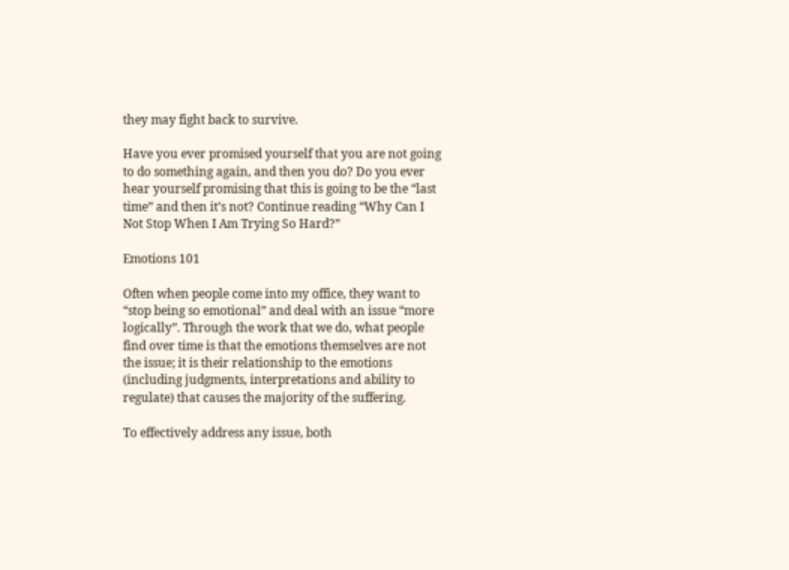they may fight back to survive.

Have you ever promised yourself that you are not going to do something again, and then you do? Do you ever hear yourself promising that this is going to be the “last time” and then it’s not? Continue reading “Why Can I Not Stop When I Am Trying So Hard?”

Emotions 101

Often when people come into my office, they want to “stop being so emotional” and deal with an issue “more logically”. Through the work that we do, what people find over time is that the emotions themselves are not the issue; it is their relationship to the emotions (including judgments, interpretations and ability to regulate) that causes the majority of the suffering.

To effectively address any issue, both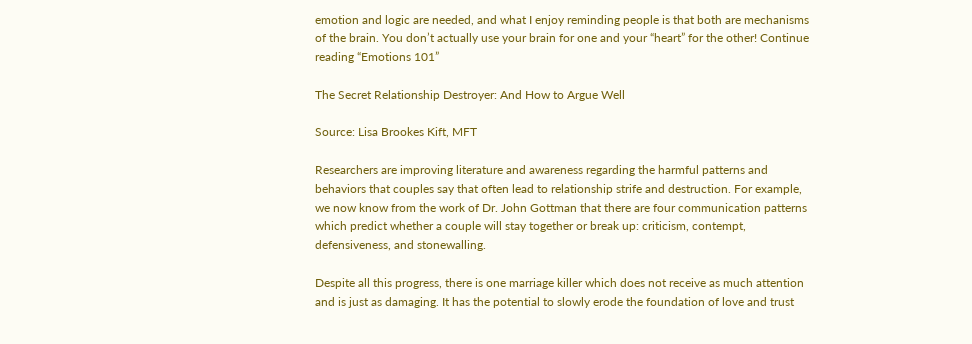emotion and logic are needed, and what I enjoy reminding people is that both are mechanisms of the brain. You don’t actually use your brain for one and your “heart” for the other! Continue reading “Emotions 101”

The Secret Relationship Destroyer: And How to Argue Well

Source: Lisa Brookes Kift, MFT

Researchers are improving literature and awareness regarding the harmful patterns and behaviors that couples say that often lead to relationship strife and destruction. For example, we now know from the work of Dr. John Gottman that there are four communication patterns which predict whether a couple will stay together or break up: criticism, contempt, defensiveness, and stonewalling.

Despite all this progress, there is one marriage killer which does not receive as much attention and is just as damaging. It has the potential to slowly erode the foundation of love and trust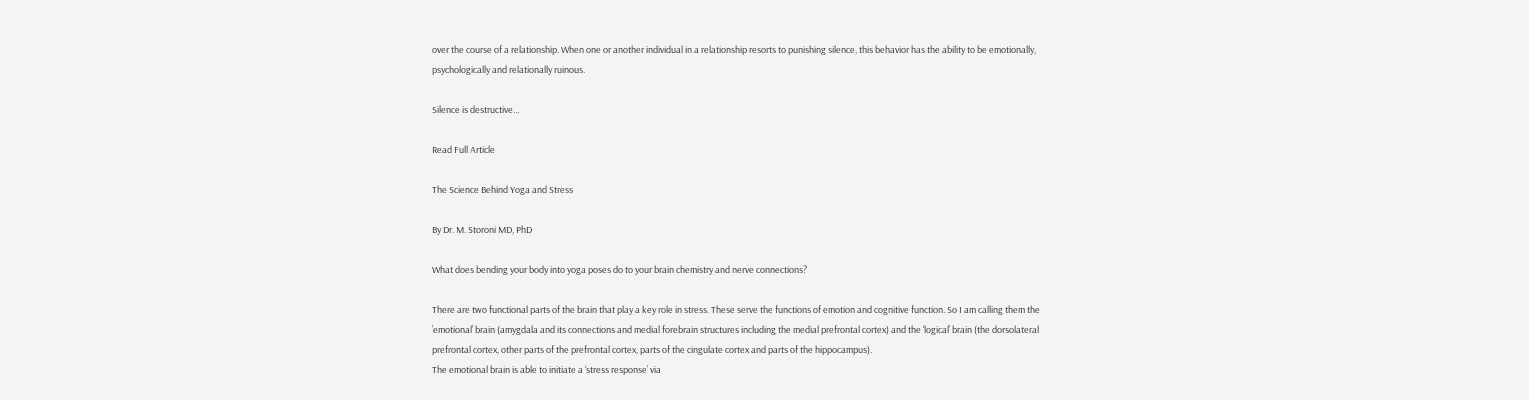over the course of a relationship. When one or another individual in a relationship resorts to punishing silence, this behavior has the ability to be emotionally, psychologically and relationally ruinous.

Silence is destructive…

Read Full Article

The Science Behind Yoga and Stress

By Dr. M. Storoni MD, PhD

What does bending your body into yoga poses do to your brain chemistry and nerve connections?

There are two functional parts of the brain that play a key role in stress. These serve the functions of emotion and cognitive function. So I am calling them the ’emotional’ brain (amygdala and its connections and medial forebrain structures including the medial prefrontal cortex) and the ‘logical’ brain (the dorsolateral prefrontal cortex, other parts of the prefrontal cortex, parts of the cingulate cortex and parts of the hippocampus).
The emotional brain is able to initiate a ‘stress response’ via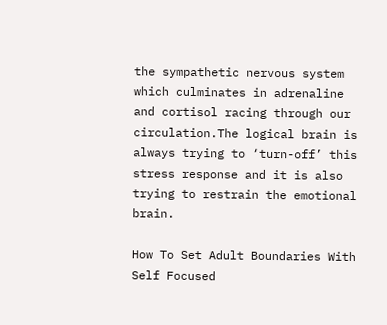the sympathetic nervous system which culminates in adrenaline and cortisol racing through our circulation.The logical brain is always trying to ‘turn-off’ this stress response and it is also trying to restrain the emotional brain.

How To Set Adult Boundaries With Self Focused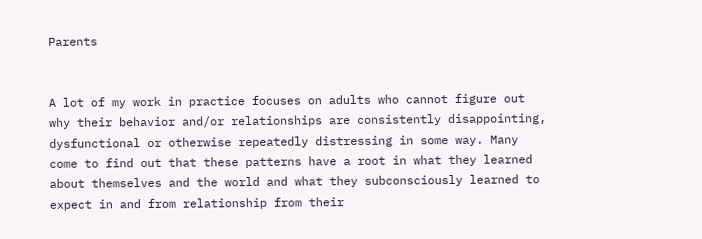Parents


A lot of my work in practice focuses on adults who cannot figure out why their behavior and/or relationships are consistently disappointing, dysfunctional or otherwise repeatedly distressing in some way. Many come to find out that these patterns have a root in what they learned about themselves and the world and what they subconsciously learned to expect in and from relationship from their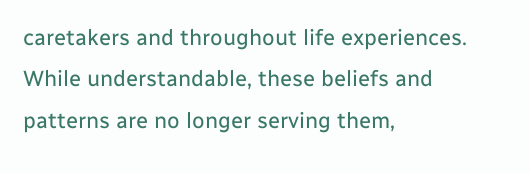caretakers and throughout life experiences. While understandable, these beliefs and patterns are no longer serving them,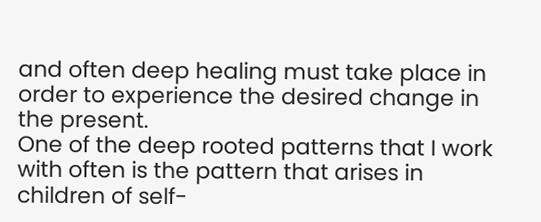and often deep healing must take place in order to experience the desired change in the present.
One of the deep rooted patterns that I work with often is the pattern that arises in children of self-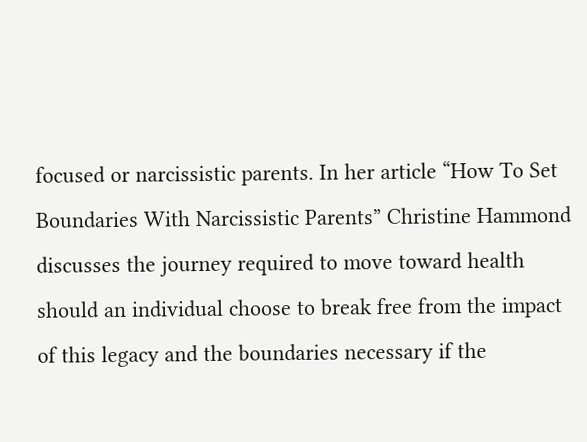focused or narcissistic parents. In her article “How To Set Boundaries With Narcissistic Parents” Christine Hammond discusses the journey required to move toward health should an individual choose to break free from the impact of this legacy and the boundaries necessary if the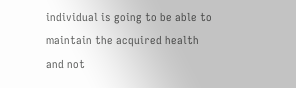individual is going to be able to maintain the acquired health and not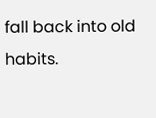fall back into old habits.